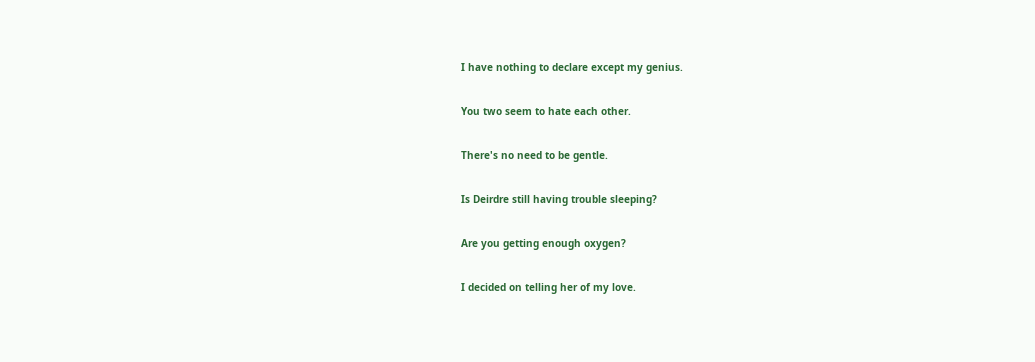I have nothing to declare except my genius.

You two seem to hate each other.

There's no need to be gentle.

Is Deirdre still having trouble sleeping?

Are you getting enough oxygen?

I decided on telling her of my love.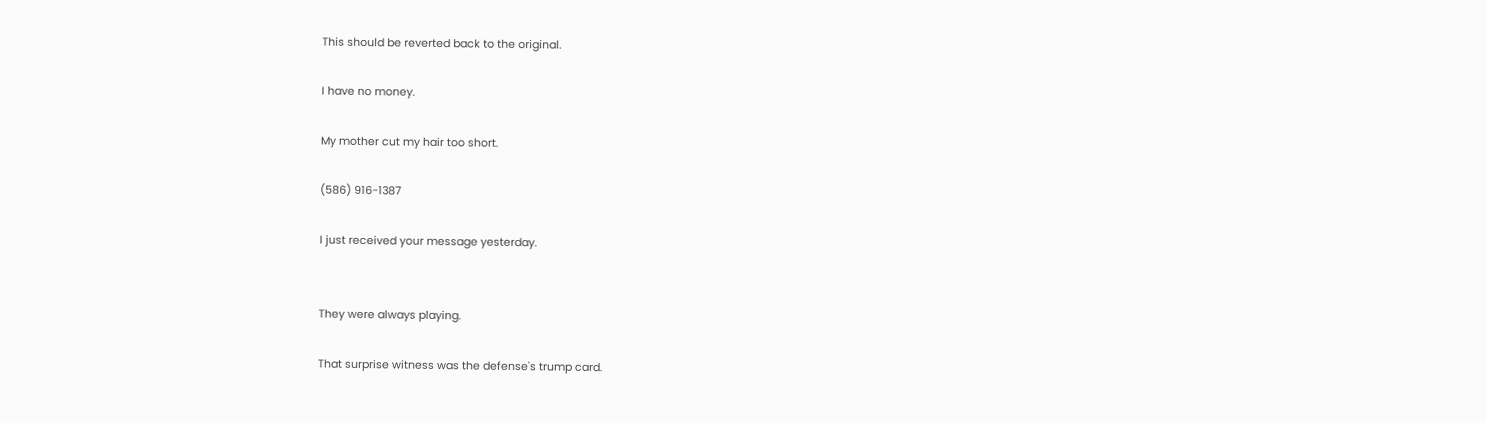This should be reverted back to the original.

I have no money.

My mother cut my hair too short.

(586) 916-1387

I just received your message yesterday.


They were always playing.

That surprise witness was the defense's trump card.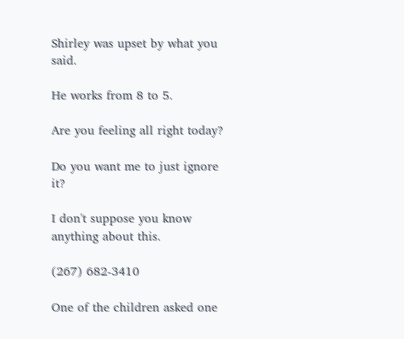Shirley was upset by what you said.

He works from 8 to 5.

Are you feeling all right today?

Do you want me to just ignore it?

I don't suppose you know anything about this.

(267) 682-3410

One of the children asked one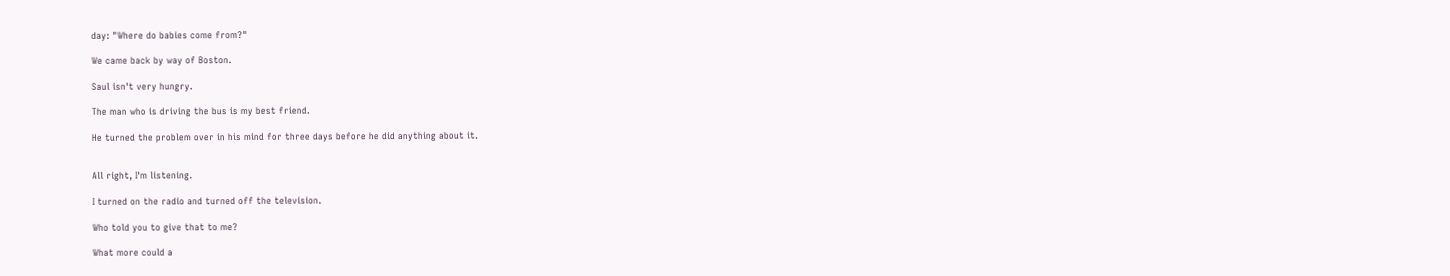day: "Where do babies come from?"

We came back by way of Boston.

Saul isn't very hungry.

The man who is driving the bus is my best friend.

He turned the problem over in his mind for three days before he did anything about it.


All right, I'm listening.

I turned on the radio and turned off the television.

Who told you to give that to me?

What more could a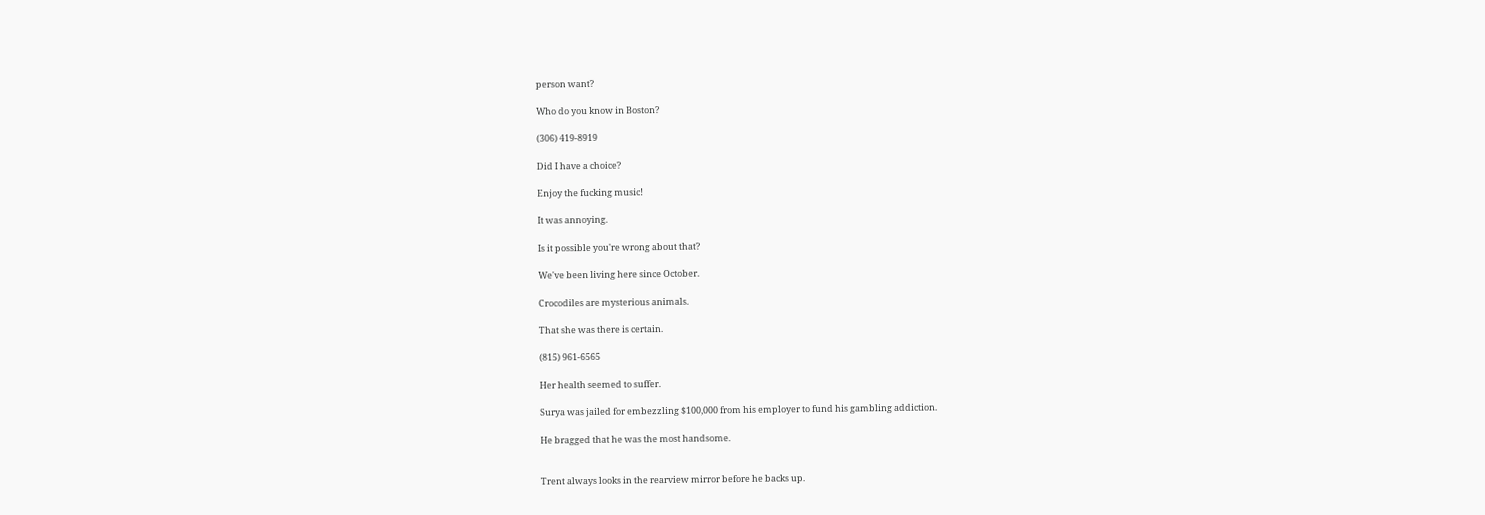person want?

Who do you know in Boston?

(306) 419-8919

Did I have a choice?

Enjoy the fucking music!

It was annoying.

Is it possible you're wrong about that?

We've been living here since October.

Crocodiles are mysterious animals.

That she was there is certain.

(815) 961-6565

Her health seemed to suffer.

Surya was jailed for embezzling $100,000 from his employer to fund his gambling addiction.

He bragged that he was the most handsome.


Trent always looks in the rearview mirror before he backs up.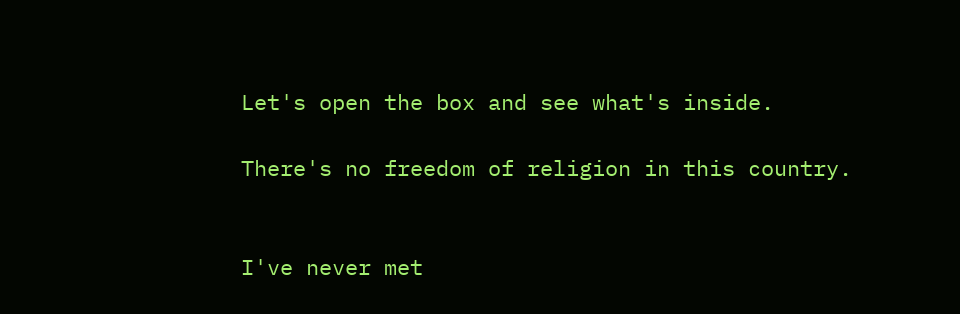Let's open the box and see what's inside.

There's no freedom of religion in this country.


I've never met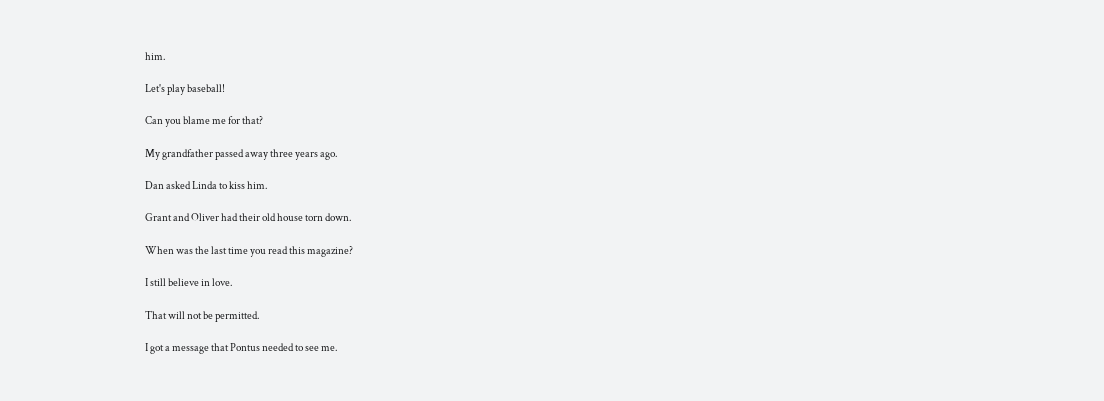him.

Let's play baseball!

Can you blame me for that?

My grandfather passed away three years ago.

Dan asked Linda to kiss him.

Grant and Oliver had their old house torn down.

When was the last time you read this magazine?

I still believe in love.

That will not be permitted.

I got a message that Pontus needed to see me.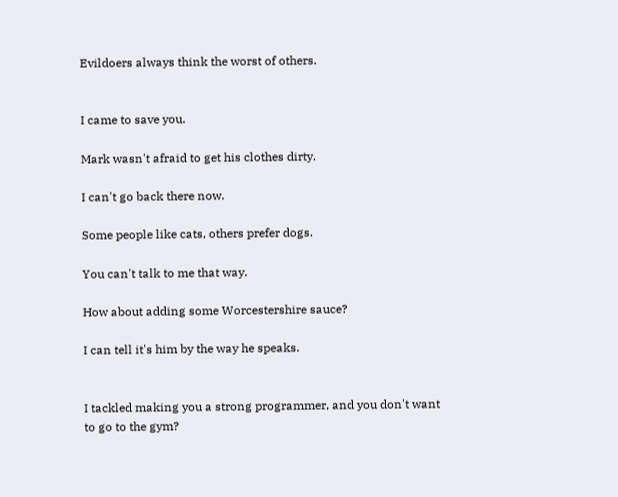Evildoers always think the worst of others.


I came to save you.

Mark wasn't afraid to get his clothes dirty.

I can't go back there now.

Some people like cats, others prefer dogs.

You can't talk to me that way.

How about adding some Worcestershire sauce?

I can tell it's him by the way he speaks.


I tackled making you a strong programmer, and you don't want to go to the gym?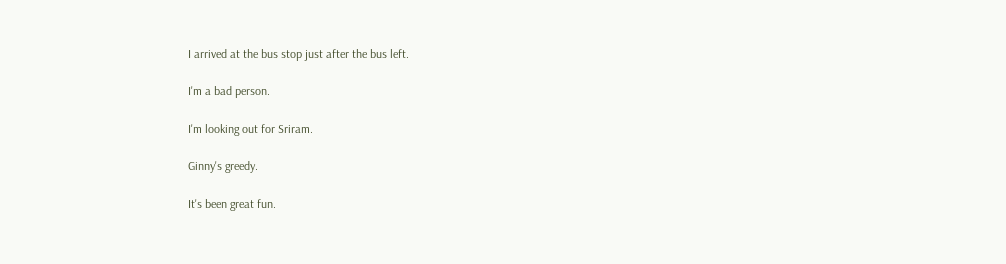I arrived at the bus stop just after the bus left.

I'm a bad person.

I'm looking out for Sriram.

Ginny's greedy.

It's been great fun.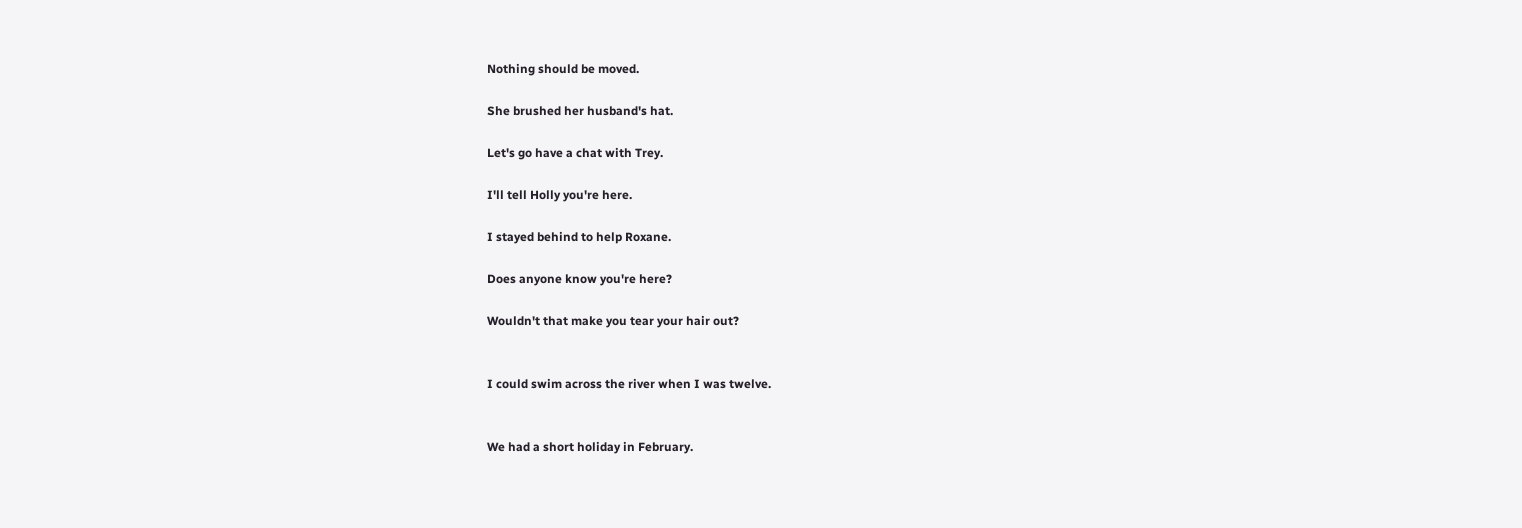Nothing should be moved.

She brushed her husband's hat.

Let's go have a chat with Trey.

I'll tell Holly you're here.

I stayed behind to help Roxane.

Does anyone know you're here?

Wouldn't that make you tear your hair out?


I could swim across the river when I was twelve.


We had a short holiday in February.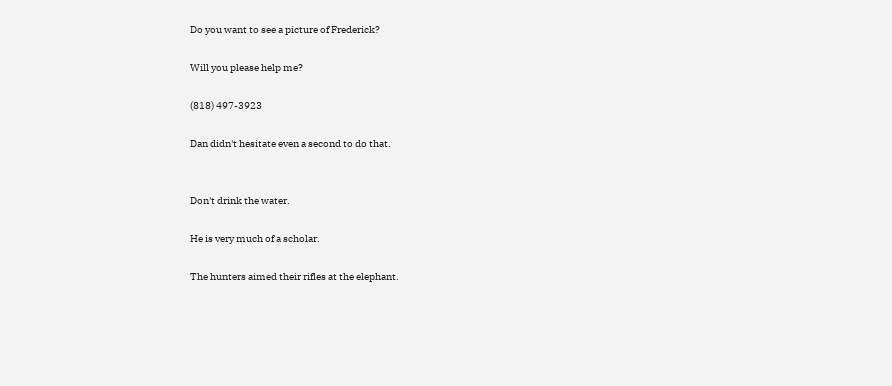Do you want to see a picture of Frederick?

Will you please help me?

(818) 497-3923

Dan didn't hesitate even a second to do that.


Don't drink the water.

He is very much of a scholar.

The hunters aimed their rifles at the elephant.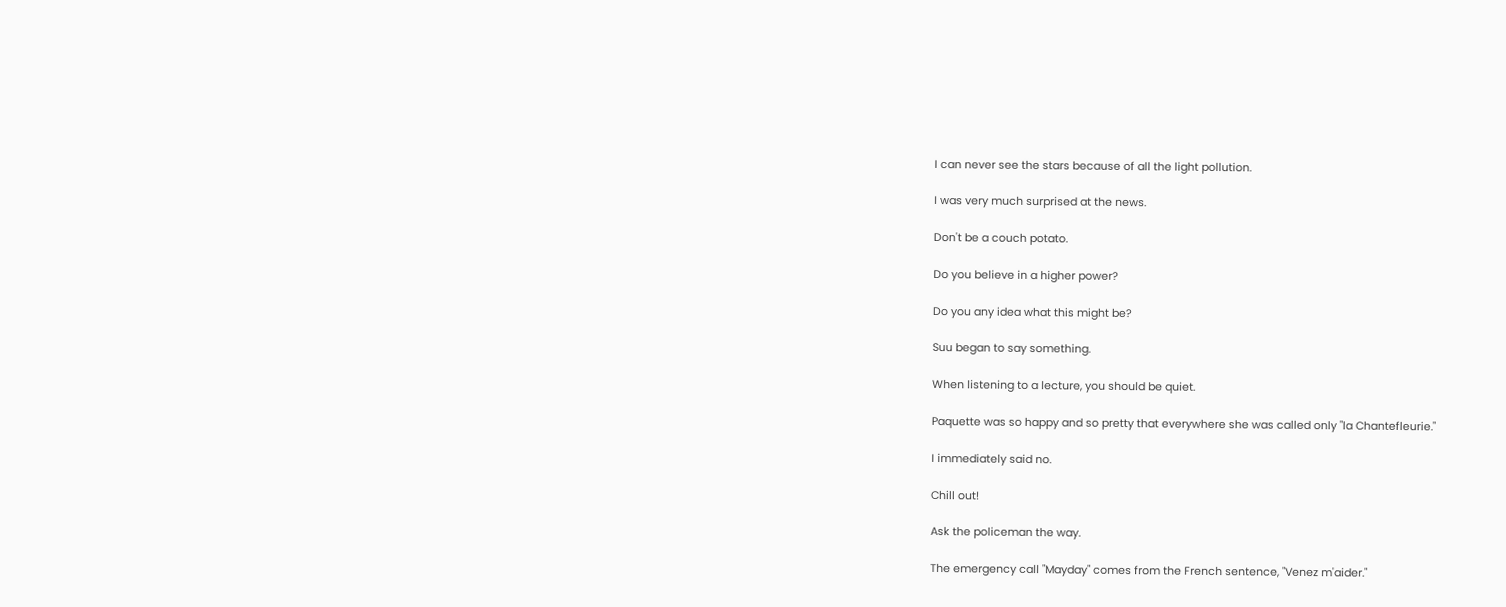I can never see the stars because of all the light pollution.

I was very much surprised at the news.

Don't be a couch potato.

Do you believe in a higher power?

Do you any idea what this might be?

Suu began to say something.

When listening to a lecture, you should be quiet.

Paquette was so happy and so pretty that everywhere she was called only "la Chantefleurie."

I immediately said no.

Chill out!

Ask the policeman the way.

The emergency call "Mayday" comes from the French sentence, "Venez m'aider."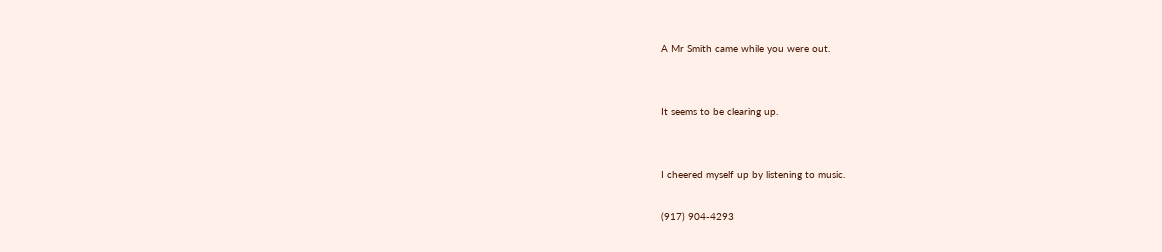A Mr Smith came while you were out.


It seems to be clearing up.


I cheered myself up by listening to music.

(917) 904-4293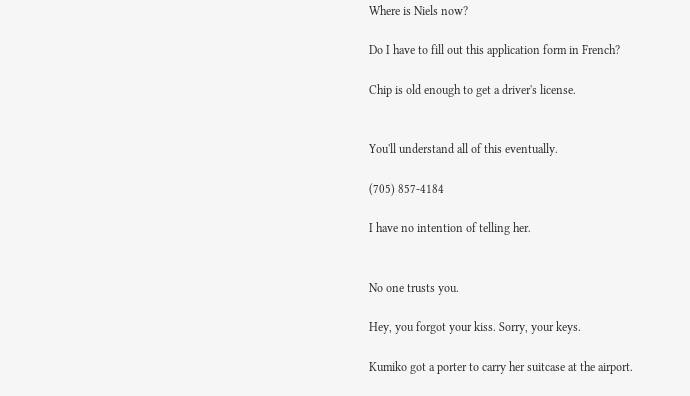Where is Niels now?

Do I have to fill out this application form in French?

Chip is old enough to get a driver's license.


You'll understand all of this eventually.

(705) 857-4184

I have no intention of telling her.


No one trusts you.

Hey, you forgot your kiss. Sorry, your keys.

Kumiko got a porter to carry her suitcase at the airport.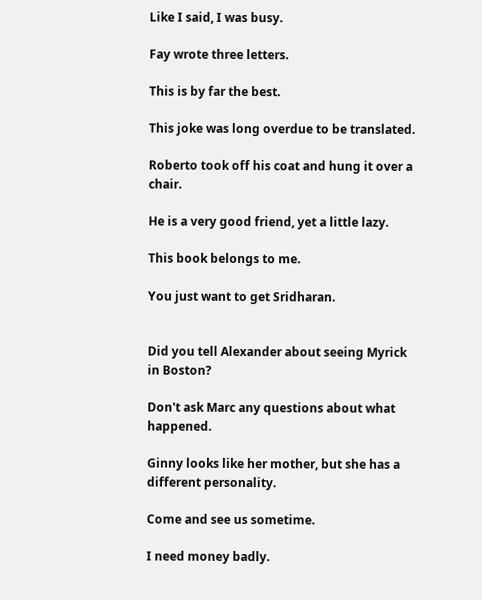Like I said, I was busy.

Fay wrote three letters.

This is by far the best.

This joke was long overdue to be translated.

Roberto took off his coat and hung it over a chair.

He is a very good friend, yet a little lazy.

This book belongs to me.

You just want to get Sridharan.


Did you tell Alexander about seeing Myrick in Boston?

Don't ask Marc any questions about what happened.

Ginny looks like her mother, but she has a different personality.

Come and see us sometime.

I need money badly.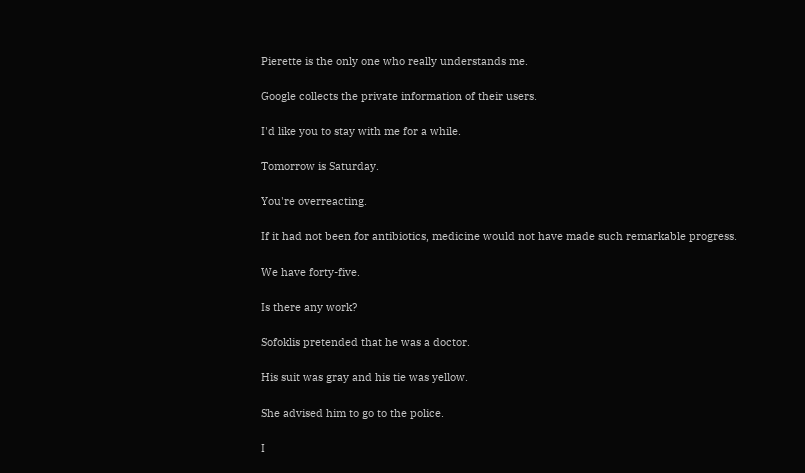Pierette is the only one who really understands me.

Google collects the private information of their users.

I'd like you to stay with me for a while.

Tomorrow is Saturday.

You're overreacting.

If it had not been for antibiotics, medicine would not have made such remarkable progress.

We have forty-five.

Is there any work?

Sofoklis pretended that he was a doctor.

His suit was gray and his tie was yellow.

She advised him to go to the police.

I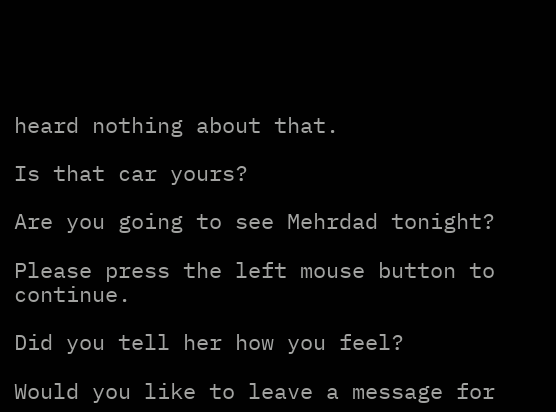heard nothing about that.

Is that car yours?

Are you going to see Mehrdad tonight?

Please press the left mouse button to continue.

Did you tell her how you feel?

Would you like to leave a message for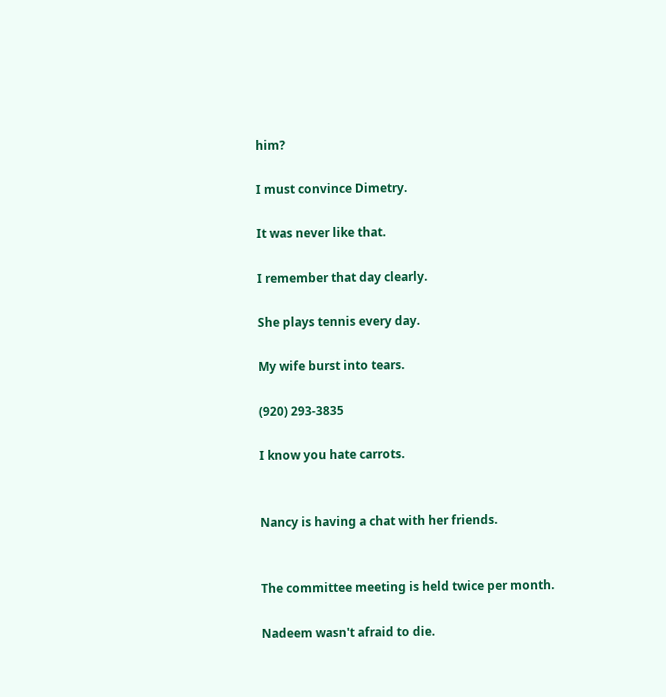him?

I must convince Dimetry.

It was never like that.

I remember that day clearly.

She plays tennis every day.

My wife burst into tears.

(920) 293-3835

I know you hate carrots.


Nancy is having a chat with her friends.


The committee meeting is held twice per month.

Nadeem wasn't afraid to die.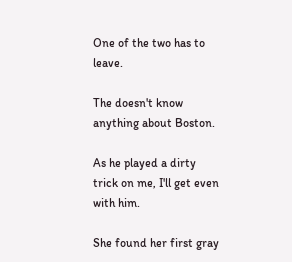One of the two has to leave.

The doesn't know anything about Boston.

As he played a dirty trick on me, I'll get even with him.

She found her first gray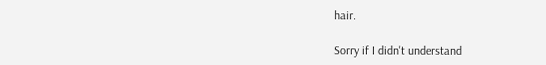hair.

Sorry if I didn't understand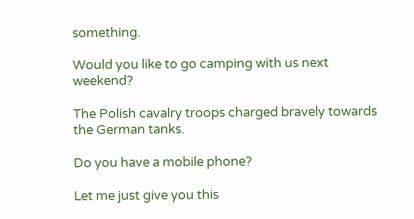something.

Would you like to go camping with us next weekend?

The Polish cavalry troops charged bravely towards the German tanks.

Do you have a mobile phone?

Let me just give you this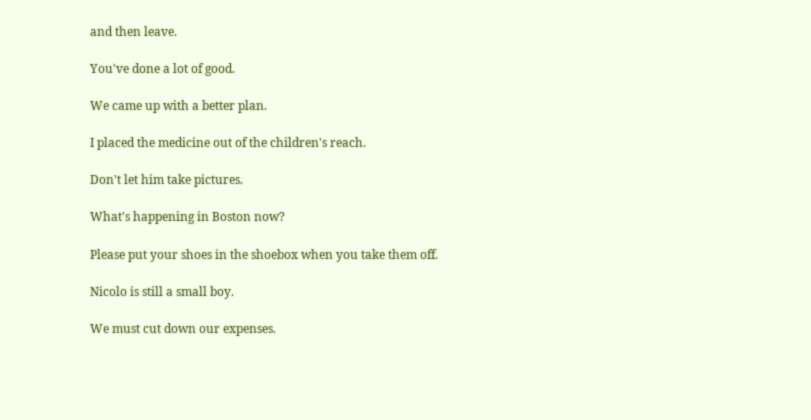and then leave.

You've done a lot of good.

We came up with a better plan.

I placed the medicine out of the children's reach.

Don't let him take pictures.

What's happening in Boston now?

Please put your shoes in the shoebox when you take them off.

Nicolo is still a small boy.

We must cut down our expenses.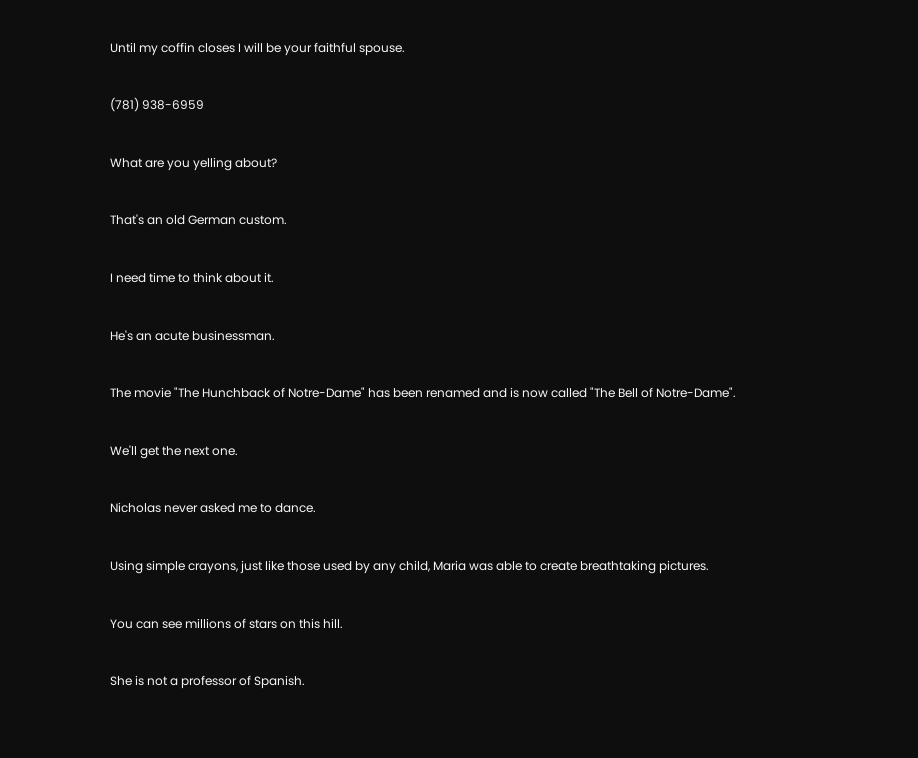Until my coffin closes I will be your faithful spouse.

(781) 938-6959

What are you yelling about?

That's an old German custom.

I need time to think about it.

He's an acute businessman.

The movie "The Hunchback of Notre-Dame" has been renamed and is now called "The Bell of Notre-Dame".

We'll get the next one.

Nicholas never asked me to dance.

Using simple crayons, just like those used by any child, Maria was able to create breathtaking pictures.

You can see millions of stars on this hill.

She is not a professor of Spanish.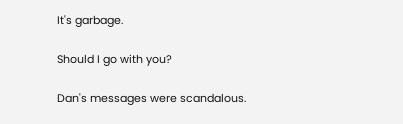It's garbage.

Should I go with you?

Dan's messages were scandalous.